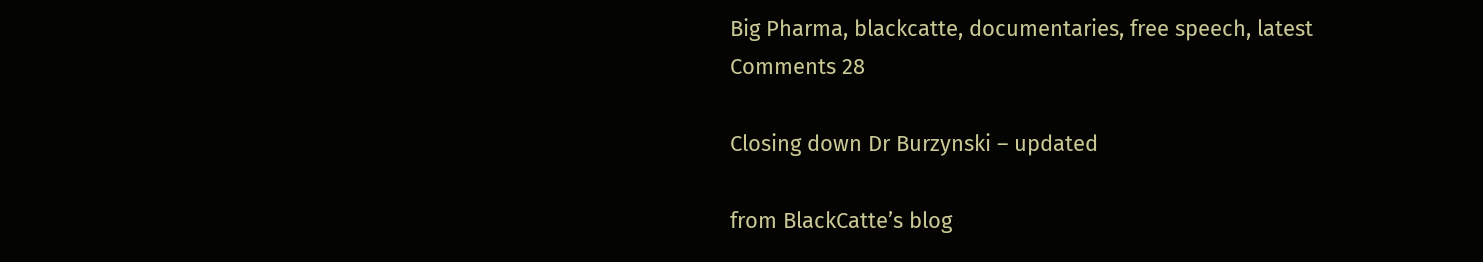Big Pharma, blackcatte, documentaries, free speech, latest
Comments 28

Closing down Dr Burzynski – updated

from BlackCatte’s blog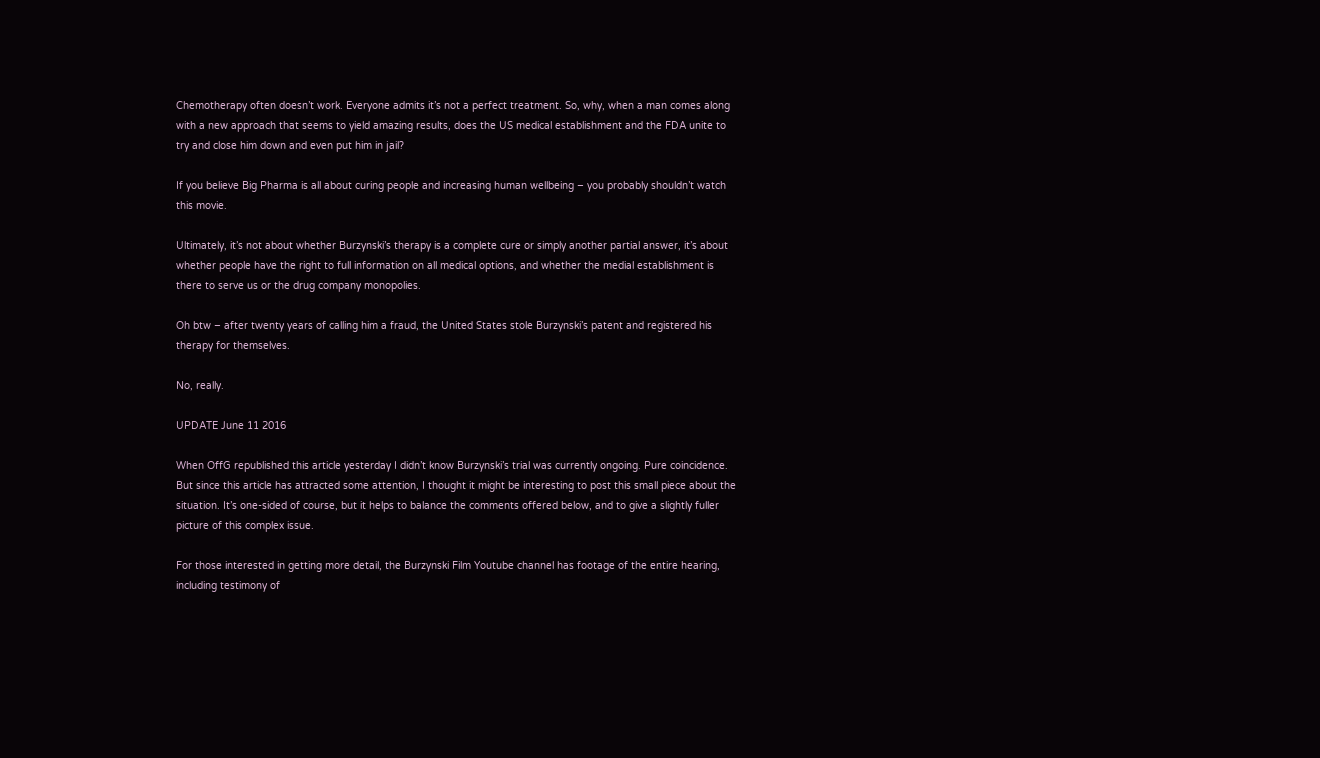Chemotherapy often doesn’t work. Everyone admits it’s not a perfect treatment. So, why, when a man comes along with a new approach that seems to yield amazing results, does the US medical establishment and the FDA unite to try and close him down and even put him in jail?

If you believe Big Pharma is all about curing people and increasing human wellbeing – you probably shouldn’t watch this movie.

Ultimately, it’s not about whether Burzynski’s therapy is a complete cure or simply another partial answer, it’s about whether people have the right to full information on all medical options, and whether the medial establishment is there to serve us or the drug company monopolies.

Oh btw – after twenty years of calling him a fraud, the United States stole Burzynski’s patent and registered his therapy for themselves.

No, really.

UPDATE June 11 2016

When OffG republished this article yesterday I didn’t know Burzynski’s trial was currently ongoing. Pure coincidence. But since this article has attracted some attention, I thought it might be interesting to post this small piece about the situation. It’s one-sided of course, but it helps to balance the comments offered below, and to give a slightly fuller picture of this complex issue.

For those interested in getting more detail, the Burzynski Film Youtube channel has footage of the entire hearing, including testimony of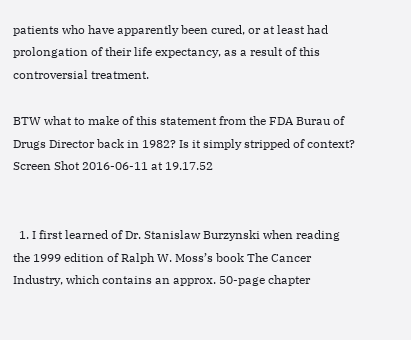patients who have apparently been cured, or at least had prolongation of their life expectancy, as a result of this controversial treatment.

BTW what to make of this statement from the FDA Burau of Drugs Director back in 1982? Is it simply stripped of context?
Screen Shot 2016-06-11 at 19.17.52


  1. I first learned of Dr. Stanislaw Burzynski when reading the 1999 edition of Ralph W. Moss’s book The Cancer Industry, which contains an approx. 50-page chapter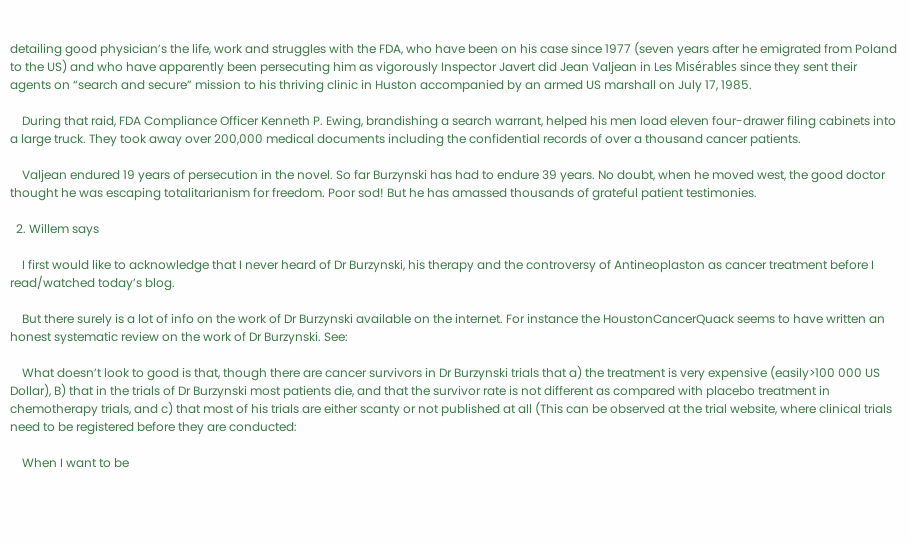detailing good physician’s the life, work and struggles with the FDA, who have been on his case since 1977 (seven years after he emigrated from Poland to the US) and who have apparently been persecuting him as vigorously Inspector Javert did Jean Valjean in Les Misérables since they sent their agents on “search and secure” mission to his thriving clinic in Huston accompanied by an armed US marshall on July 17, 1985.

    During that raid, FDA Compliance Officer Kenneth P. Ewing, brandishing a search warrant, helped his men load eleven four-drawer filing cabinets into a large truck. They took away over 200,000 medical documents including the confidential records of over a thousand cancer patients.

    Valjean endured 19 years of persecution in the novel. So far Burzynski has had to endure 39 years. No doubt, when he moved west, the good doctor thought he was escaping totalitarianism for freedom. Poor sod! But he has amassed thousands of grateful patient testimonies.

  2. Willem says

    I first would like to acknowledge that I never heard of Dr Burzynski, his therapy and the controversy of Antineoplaston as cancer treatment before I read/watched today’s blog.

    But there surely is a lot of info on the work of Dr Burzynski available on the internet. For instance the HoustonCancerQuack seems to have written an honest systematic review on the work of Dr Burzynski. See:

    What doesn’t look to good is that, though there are cancer survivors in Dr Burzynski trials that a) the treatment is very expensive (easily>100 000 US Dollar), B) that in the trials of Dr Burzynski most patients die, and that the survivor rate is not different as compared with placebo treatment in chemotherapy trials, and c) that most of his trials are either scanty or not published at all (This can be observed at the trial website, where clinical trials need to be registered before they are conducted:

    When I want to be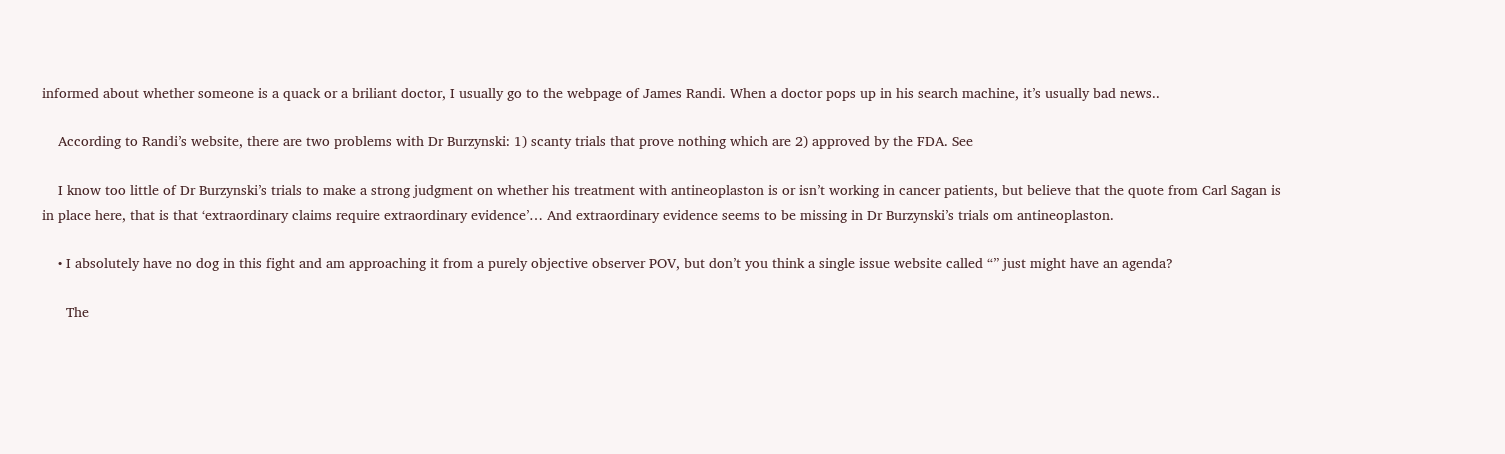informed about whether someone is a quack or a briliant doctor, I usually go to the webpage of James Randi. When a doctor pops up in his search machine, it’s usually bad news..

    According to Randi’s website, there are two problems with Dr Burzynski: 1) scanty trials that prove nothing which are 2) approved by the FDA. See

    I know too little of Dr Burzynski’s trials to make a strong judgment on whether his treatment with antineoplaston is or isn’t working in cancer patients, but believe that the quote from Carl Sagan is in place here, that is that ‘extraordinary claims require extraordinary evidence’… And extraordinary evidence seems to be missing in Dr Burzynski’s trials om antineoplaston.

    • I absolutely have no dog in this fight and am approaching it from a purely objective observer POV, but don’t you think a single issue website called “” just might have an agenda?

      The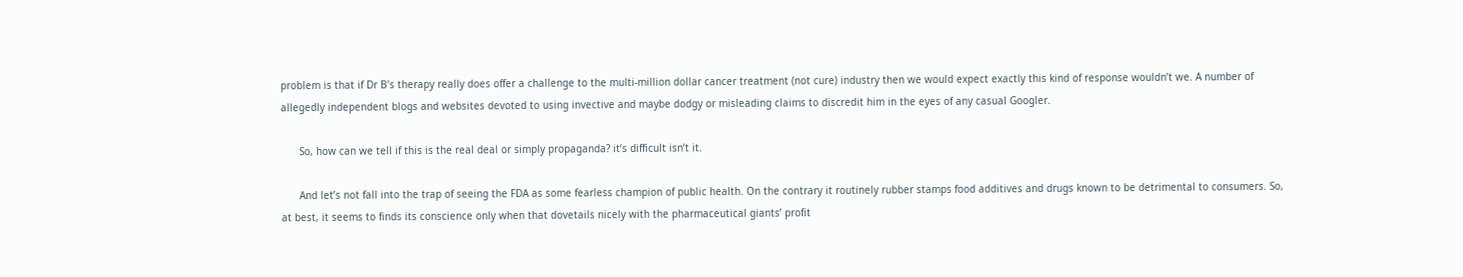problem is that if Dr B’s therapy really does offer a challenge to the multi-million dollar cancer treatment (not cure) industry then we would expect exactly this kind of response wouldn’t we. A number of allegedly independent blogs and websites devoted to using invective and maybe dodgy or misleading claims to discredit him in the eyes of any casual Googler.

      So, how can we tell if this is the real deal or simply propaganda? it’s difficult isn’t it.

      And let’s not fall into the trap of seeing the FDA as some fearless champion of public health. On the contrary it routinely rubber stamps food additives and drugs known to be detrimental to consumers. So, at best, it seems to finds its conscience only when that dovetails nicely with the pharmaceutical giants’ profit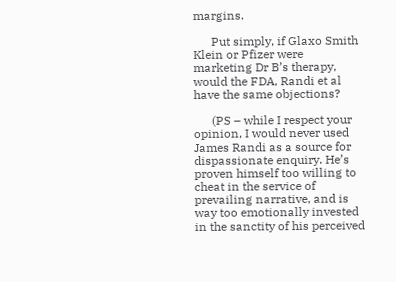margins.

      Put simply, if Glaxo Smith Klein or Pfizer were marketing Dr B’s therapy, would the FDA, Randi et al have the same objections?

      (PS – while I respect your opinion, I would never used James Randi as a source for dispassionate enquiry. He’s proven himself too willing to cheat in the service of prevailing narrative, and is way too emotionally invested in the sanctity of his perceived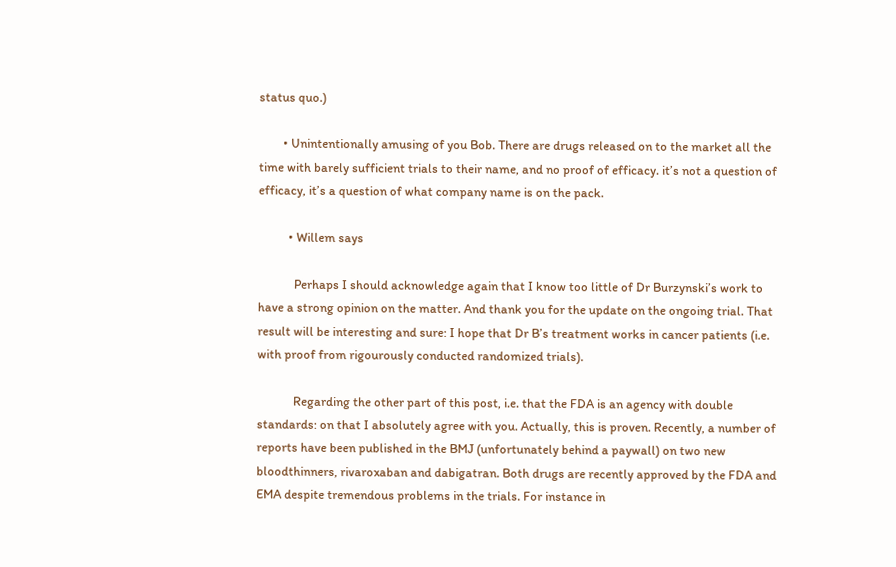status quo.)

        • Unintentionally amusing of you Bob. There are drugs released on to the market all the time with barely sufficient trials to their name, and no proof of efficacy. it’s not a question of efficacy, it’s a question of what company name is on the pack.

          • Willem says

            Perhaps I should acknowledge again that I know too little of Dr Burzynski’s work to have a strong opinion on the matter. And thank you for the update on the ongoing trial. That result will be interesting and sure: I hope that Dr B’s treatment works in cancer patients (i.e. with proof from rigourously conducted randomized trials).

            Regarding the other part of this post, i.e. that the FDA is an agency with double standards: on that I absolutely agree with you. Actually, this is proven. Recently, a number of reports have been published in the BMJ (unfortunately behind a paywall) on two new bloodthinners, rivaroxaban and dabigatran. Both drugs are recently approved by the FDA and EMA despite tremendous problems in the trials. For instance in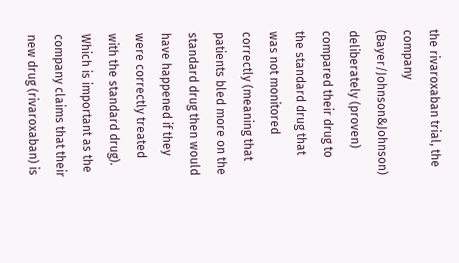the rivaroxaban trial, the company (Bayer/Johnson&Johnson) deliberately (proven) compared their drug to the standard drug that was not monitored correctly (meaning that patients bled more on the standard drug then would have happened if they were correctly treated with the standard drug). Which is important as the company claims that their new drug (rivaroxaban) is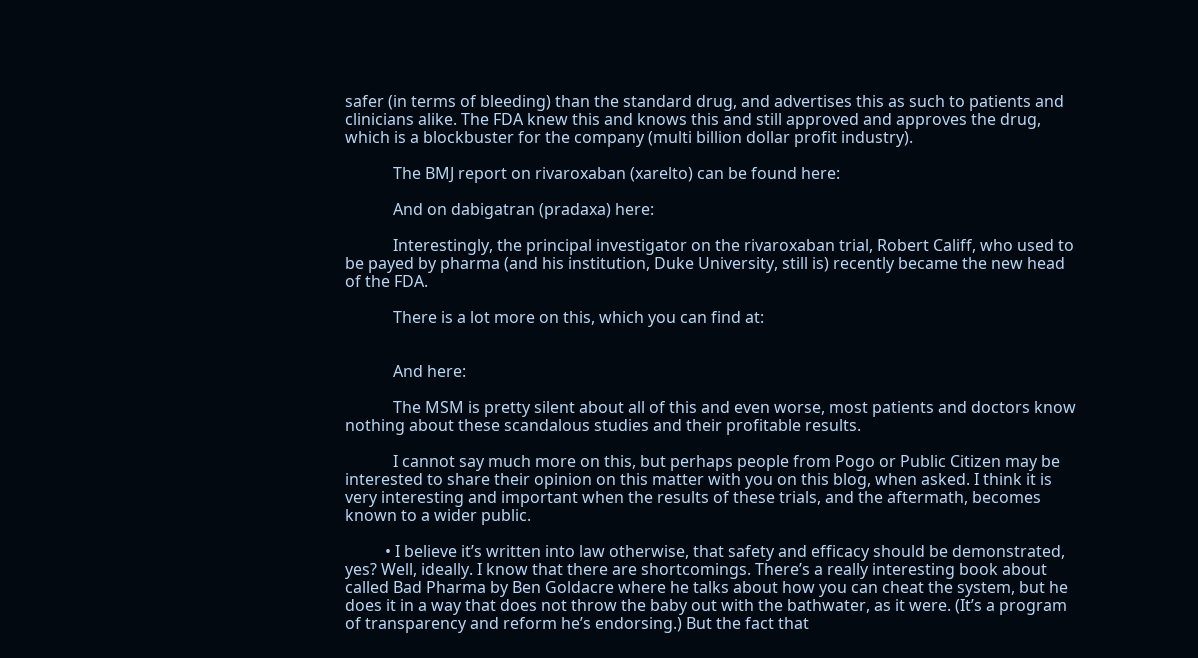safer (in terms of bleeding) than the standard drug, and advertises this as such to patients and clinicians alike. The FDA knew this and knows this and still approved and approves the drug, which is a blockbuster for the company (multi billion dollar profit industry).

            The BMJ report on rivaroxaban (xarelto) can be found here:

            And on dabigatran (pradaxa) here:

            Interestingly, the principal investigator on the rivaroxaban trial, Robert Califf, who used to be payed by pharma (and his institution, Duke University, still is) recently became the new head of the FDA.

            There is a lot more on this, which you can find at:


            And here:

            The MSM is pretty silent about all of this and even worse, most patients and doctors know nothing about these scandalous studies and their profitable results.

            I cannot say much more on this, but perhaps people from Pogo or Public Citizen may be interested to share their opinion on this matter with you on this blog, when asked. I think it is very interesting and important when the results of these trials, and the aftermath, becomes known to a wider public.

          • I believe it’s written into law otherwise, that safety and efficacy should be demonstrated, yes? Well, ideally. I know that there are shortcomings. There’s a really interesting book about called Bad Pharma by Ben Goldacre where he talks about how you can cheat the system, but he does it in a way that does not throw the baby out with the bathwater, as it were. (It’s a program of transparency and reform he’s endorsing.) But the fact that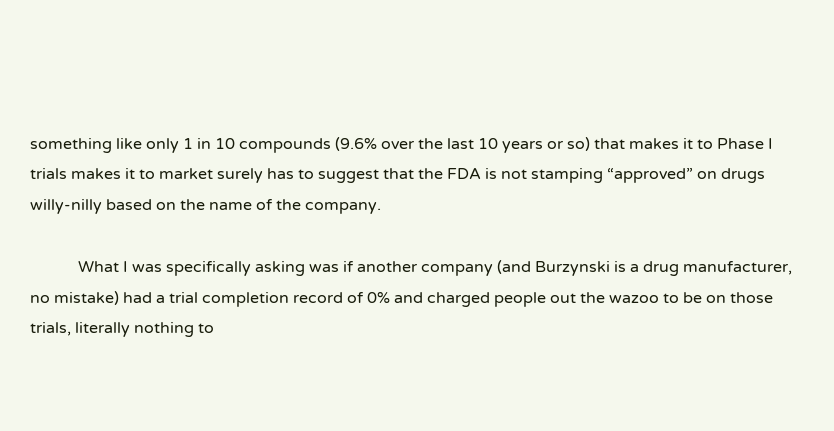something like only 1 in 10 compounds (9.6% over the last 10 years or so) that makes it to Phase I trials makes it to market surely has to suggest that the FDA is not stamping “approved” on drugs willy-nilly based on the name of the company.

            What I was specifically asking was if another company (and Burzynski is a drug manufacturer, no mistake) had a trial completion record of 0% and charged people out the wazoo to be on those trials, literally nothing to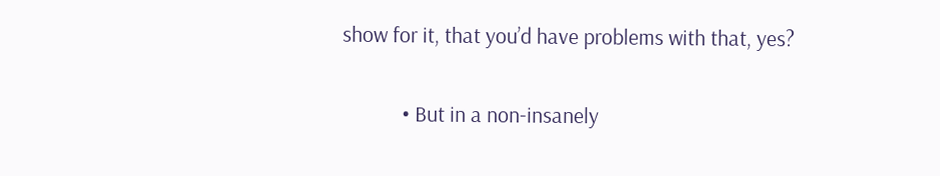show for it, that you’d have problems with that, yes?

            • But in a non-insanely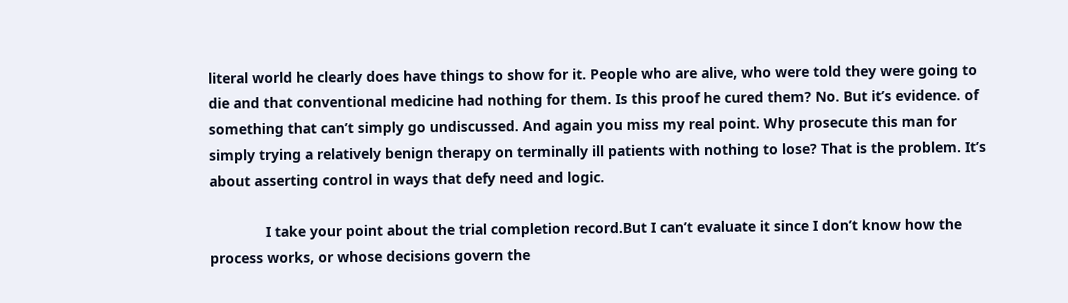literal world he clearly does have things to show for it. People who are alive, who were told they were going to die and that conventional medicine had nothing for them. Is this proof he cured them? No. But it’s evidence. of something that can’t simply go undiscussed. And again you miss my real point. Why prosecute this man for simply trying a relatively benign therapy on terminally ill patients with nothing to lose? That is the problem. It’s about asserting control in ways that defy need and logic.

              I take your point about the trial completion record.But I can’t evaluate it since I don’t know how the process works, or whose decisions govern the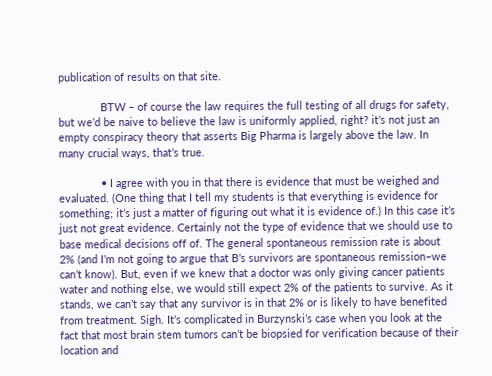publication of results on that site.

              BTW – of course the law requires the full testing of all drugs for safety, but we’d be naive to believe the law is uniformly applied, right? it’s not just an empty conspiracy theory that asserts Big Pharma is largely above the law. In many crucial ways, that’s true.

              • I agree with you in that there is evidence that must be weighed and evaluated. (One thing that I tell my students is that everything is evidence for something; it’s just a matter of figuring out what it is evidence of.) In this case it’s just not great evidence. Certainly not the type of evidence that we should use to base medical decisions off of. The general spontaneous remission rate is about 2% (and I’m not going to argue that B’s survivors are spontaneous remission–we can’t know). But, even if we knew that a doctor was only giving cancer patients water and nothing else, we would still expect 2% of the patients to survive. As it stands, we can’t say that any survivor is in that 2% or is likely to have benefited from treatment. Sigh. It’s complicated in Burzynski’s case when you look at the fact that most brain stem tumors can’t be biopsied for verification because of their location and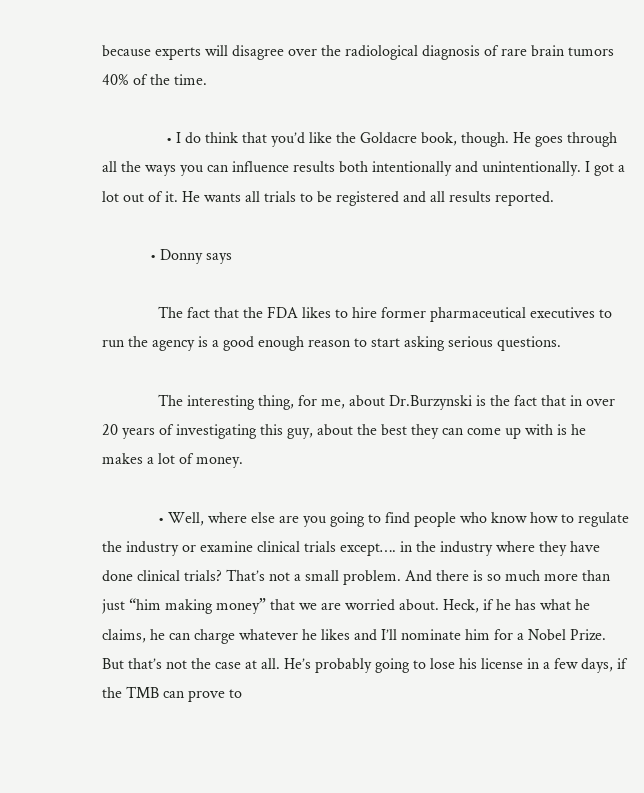because experts will disagree over the radiological diagnosis of rare brain tumors 40% of the time.

                • I do think that you’d like the Goldacre book, though. He goes through all the ways you can influence results both intentionally and unintentionally. I got a lot out of it. He wants all trials to be registered and all results reported.

            • Donny says

              The fact that the FDA likes to hire former pharmaceutical executives to run the agency is a good enough reason to start asking serious questions.

              The interesting thing, for me, about Dr.Burzynski is the fact that in over 20 years of investigating this guy, about the best they can come up with is he makes a lot of money.

              • Well, where else are you going to find people who know how to regulate the industry or examine clinical trials except…. in the industry where they have done clinical trials? That’s not a small problem. And there is so much more than just “him making money” that we are worried about. Heck, if he has what he claims, he can charge whatever he likes and I’ll nominate him for a Nobel Prize. But that’s not the case at all. He’s probably going to lose his license in a few days, if the TMB can prove to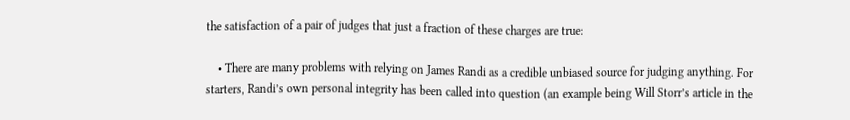the satisfaction of a pair of judges that just a fraction of these charges are true:

    • There are many problems with relying on James Randi as a credible unbiased source for judging anything. For starters, Randi’s own personal integrity has been called into question (an example being Will Storr’s article in the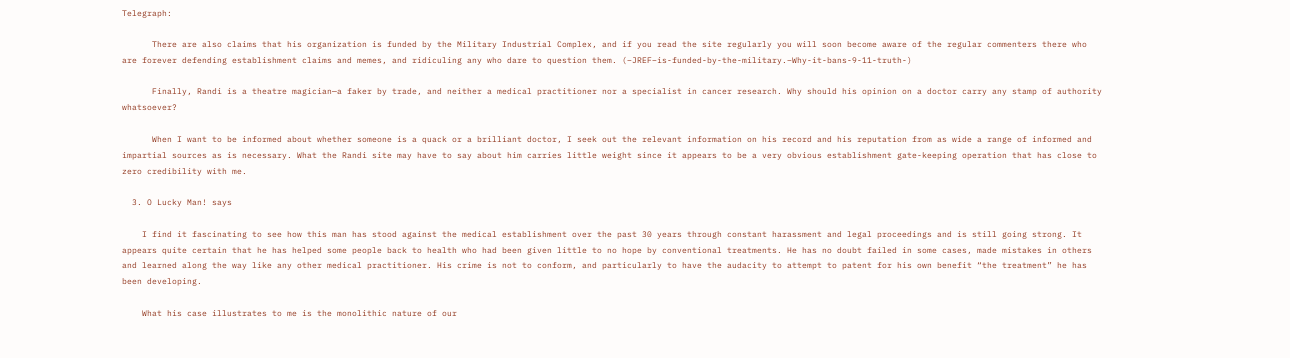Telegraph:

      There are also claims that his organization is funded by the Military Industrial Complex, and if you read the site regularly you will soon become aware of the regular commenters there who are forever defending establishment claims and memes, and ridiculing any who dare to question them. (–JREF–is-funded-by-the-military.–Why-it-bans-9-11-truth-)

      Finally, Randi is a theatre magician—a faker by trade, and neither a medical practitioner nor a specialist in cancer research. Why should his opinion on a doctor carry any stamp of authority whatsoever?

      When I want to be informed about whether someone is a quack or a brilliant doctor, I seek out the relevant information on his record and his reputation from as wide a range of informed and impartial sources as is necessary. What the Randi site may have to say about him carries little weight since it appears to be a very obvious establishment gate-keeping operation that has close to zero credibility with me.

  3. O Lucky Man! says

    I find it fascinating to see how this man has stood against the medical establishment over the past 30 years through constant harassment and legal proceedings and is still going strong. It appears quite certain that he has helped some people back to health who had been given little to no hope by conventional treatments. He has no doubt failed in some cases, made mistakes in others and learned along the way like any other medical practitioner. His crime is not to conform, and particularly to have the audacity to attempt to patent for his own benefit “the treatment” he has been developing.

    What his case illustrates to me is the monolithic nature of our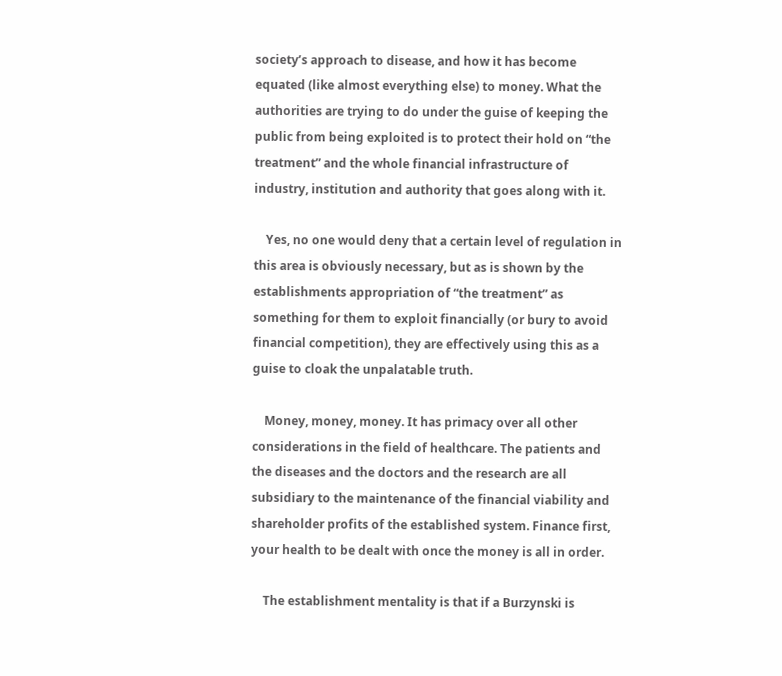society’s approach to disease, and how it has become equated (like almost everything else) to money. What the authorities are trying to do under the guise of keeping the public from being exploited is to protect their hold on “the treatment” and the whole financial infrastructure of industry, institution and authority that goes along with it.

    Yes, no one would deny that a certain level of regulation in this area is obviously necessary, but as is shown by the establishments appropriation of “the treatment” as something for them to exploit financially (or bury to avoid financial competition), they are effectively using this as a guise to cloak the unpalatable truth.

    Money, money, money. It has primacy over all other considerations in the field of healthcare. The patients and the diseases and the doctors and the research are all subsidiary to the maintenance of the financial viability and shareholder profits of the established system. Finance first, your health to be dealt with once the money is all in order.

    The establishment mentality is that if a Burzynski is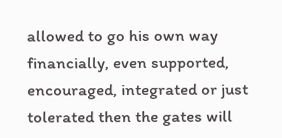allowed to go his own way financially, even supported, encouraged, integrated or just tolerated then the gates will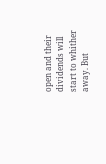open and their dividends will start to whither away. But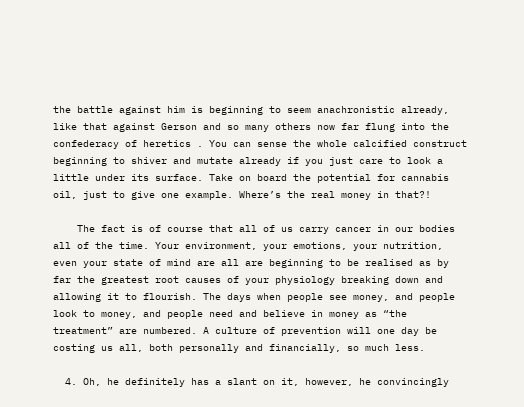the battle against him is beginning to seem anachronistic already, like that against Gerson and so many others now far flung into the confederacy of heretics . You can sense the whole calcified construct beginning to shiver and mutate already if you just care to look a little under its surface. Take on board the potential for cannabis oil, just to give one example. Where’s the real money in that?!

    The fact is of course that all of us carry cancer in our bodies all of the time. Your environment, your emotions, your nutrition, even your state of mind are all are beginning to be realised as by far the greatest root causes of your physiology breaking down and allowing it to flourish. The days when people see money, and people look to money, and people need and believe in money as “the treatment” are numbered. A culture of prevention will one day be costing us all, both personally and financially, so much less.

  4. Oh, he definitely has a slant on it, however, he convincingly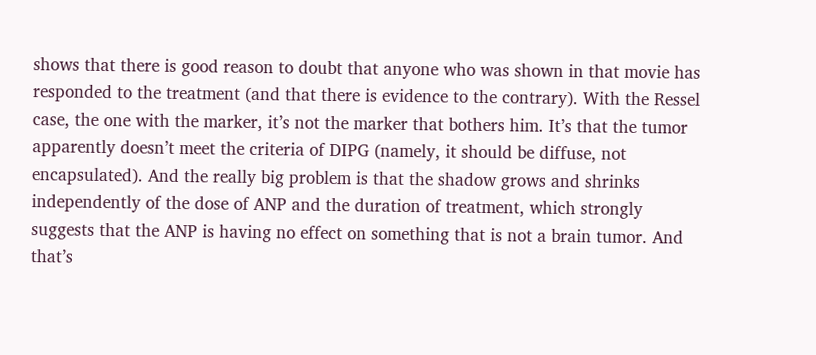shows that there is good reason to doubt that anyone who was shown in that movie has responded to the treatment (and that there is evidence to the contrary). With the Ressel case, the one with the marker, it’s not the marker that bothers him. It’s that the tumor apparently doesn’t meet the criteria of DIPG (namely, it should be diffuse, not encapsulated). And the really big problem is that the shadow grows and shrinks independently of the dose of ANP and the duration of treatment, which strongly suggests that the ANP is having no effect on something that is not a brain tumor. And that’s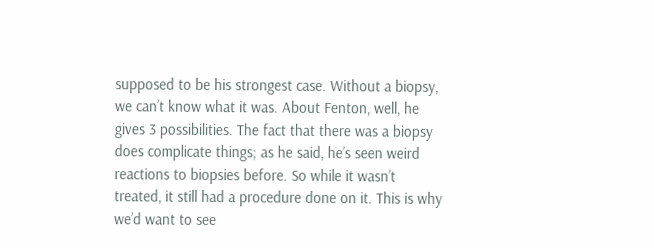supposed to be his strongest case. Without a biopsy, we can’t know what it was. About Fenton, well, he gives 3 possibilities. The fact that there was a biopsy does complicate things; as he said, he’s seen weird reactions to biopsies before. So while it wasn’t treated, it still had a procedure done on it. This is why we’d want to see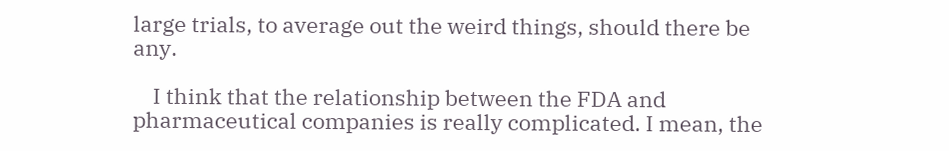large trials, to average out the weird things, should there be any.

    I think that the relationship between the FDA and pharmaceutical companies is really complicated. I mean, the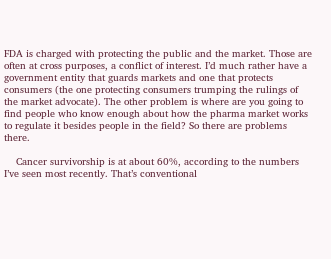FDA is charged with protecting the public and the market. Those are often at cross purposes, a conflict of interest. I’d much rather have a government entity that guards markets and one that protects consumers (the one protecting consumers trumping the rulings of the market advocate). The other problem is where are you going to find people who know enough about how the pharma market works to regulate it besides people in the field? So there are problems there.

    Cancer survivorship is at about 60%, according to the numbers I’ve seen most recently. That’s conventional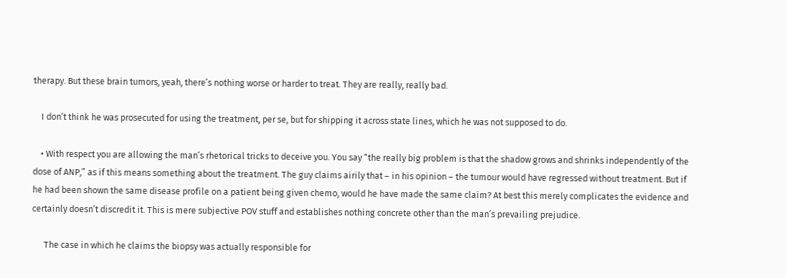therapy. But these brain tumors, yeah, there’s nothing worse or harder to treat. They are really, really bad.

    I don’t think he was prosecuted for using the treatment, per se, but for shipping it across state lines, which he was not supposed to do.

    • With respect you are allowing the man’s rhetorical tricks to deceive you. You say “the really big problem is that the shadow grows and shrinks independently of the dose of ANP,” as if this means something about the treatment. The guy claims airily that – in his opinion – the tumour would have regressed without treatment. But if he had been shown the same disease profile on a patient being given chemo, would he have made the same claim? At best this merely complicates the evidence and certainly doesn’t discredit it. This is mere subjective POV stuff and establishes nothing concrete other than the man’s prevailing prejudice.

      The case in which he claims the biopsy was actually responsible for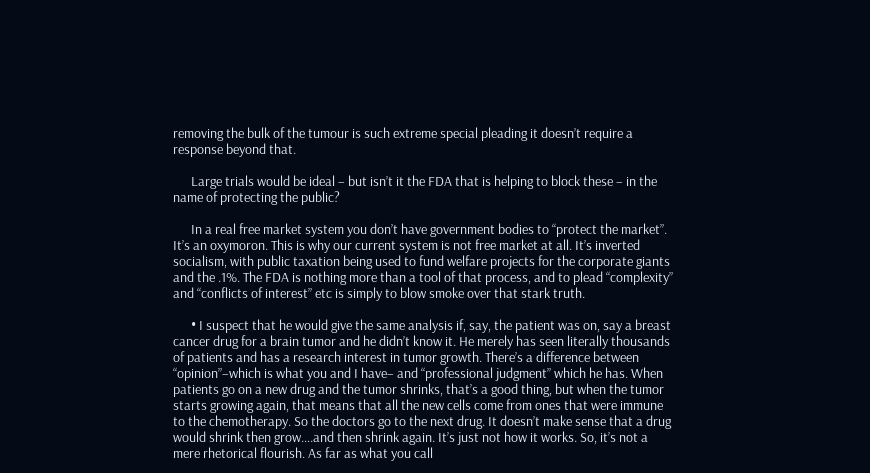removing the bulk of the tumour is such extreme special pleading it doesn’t require a response beyond that.

      Large trials would be ideal – but isn’t it the FDA that is helping to block these – in the name of protecting the public?

      In a real free market system you don’t have government bodies to “protect the market”. It’s an oxymoron. This is why our current system is not free market at all. It’s inverted socialism, with public taxation being used to fund welfare projects for the corporate giants and the .1%. The FDA is nothing more than a tool of that process, and to plead “complexity” and “conflicts of interest” etc is simply to blow smoke over that stark truth.

      • I suspect that he would give the same analysis if, say, the patient was on, say a breast cancer drug for a brain tumor and he didn’t know it. He merely has seen literally thousands of patients and has a research interest in tumor growth. There’s a difference between “opinion”–which is what you and I have– and “professional judgment” which he has. When patients go on a new drug and the tumor shrinks, that’s a good thing, but when the tumor starts growing again, that means that all the new cells come from ones that were immune to the chemotherapy. So the doctors go to the next drug. It doesn’t make sense that a drug would shrink then grow….and then shrink again. It’s just not how it works. So, it’s not a mere rhetorical flourish. As far as what you call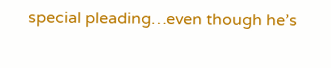special pleading…even though he’s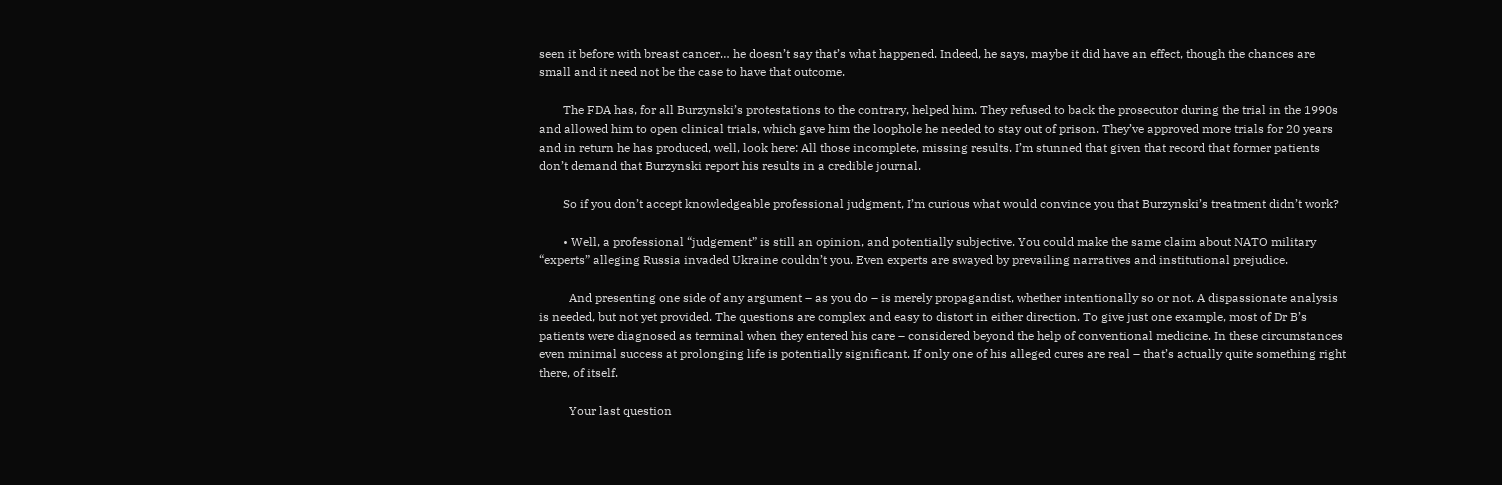seen it before with breast cancer… he doesn’t say that’s what happened. Indeed, he says, maybe it did have an effect, though the chances are small and it need not be the case to have that outcome.

        The FDA has, for all Burzynski’s protestations to the contrary, helped him. They refused to back the prosecutor during the trial in the 1990s and allowed him to open clinical trials, which gave him the loophole he needed to stay out of prison. They’ve approved more trials for 20 years and in return he has produced, well, look here: All those incomplete, missing results. I’m stunned that given that record that former patients don’t demand that Burzynski report his results in a credible journal.

        So if you don’t accept knowledgeable professional judgment, I’m curious what would convince you that Burzynski’s treatment didn’t work?

        • Well, a professional “judgement” is still an opinion, and potentially subjective. You could make the same claim about NATO military “experts” alleging Russia invaded Ukraine couldn’t you. Even experts are swayed by prevailing narratives and institutional prejudice.

          And presenting one side of any argument – as you do – is merely propagandist, whether intentionally so or not. A dispassionate analysis is needed, but not yet provided. The questions are complex and easy to distort in either direction. To give just one example, most of Dr B’s patients were diagnosed as terminal when they entered his care – considered beyond the help of conventional medicine. In these circumstances even minimal success at prolonging life is potentially significant. If only one of his alleged cures are real – that’s actually quite something right there, of itself.

          Your last question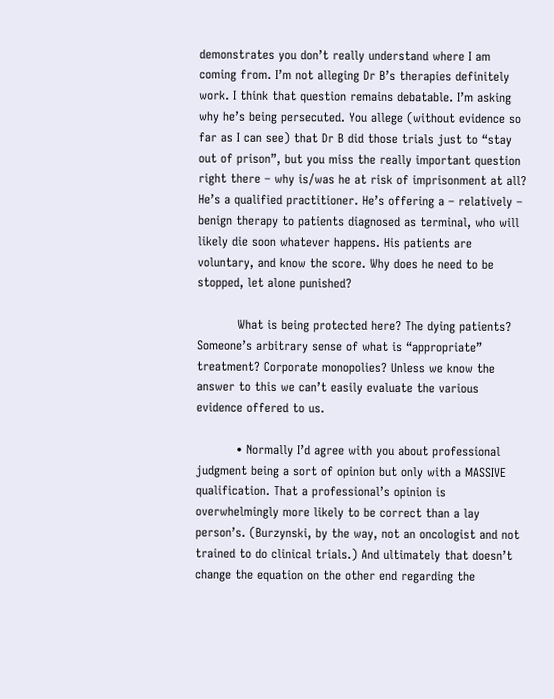demonstrates you don’t really understand where I am coming from. I’m not alleging Dr B’s therapies definitely work. I think that question remains debatable. I’m asking why he’s being persecuted. You allege (without evidence so far as I can see) that Dr B did those trials just to “stay out of prison”, but you miss the really important question right there – why is/was he at risk of imprisonment at all? He’s a qualified practitioner. He’s offering a – relatively – benign therapy to patients diagnosed as terminal, who will likely die soon whatever happens. His patients are voluntary, and know the score. Why does he need to be stopped, let alone punished?

          What is being protected here? The dying patients? Someone’s arbitrary sense of what is “appropriate” treatment? Corporate monopolies? Unless we know the answer to this we can’t easily evaluate the various evidence offered to us.

          • Normally I’d agree with you about professional judgment being a sort of opinion but only with a MASSIVE qualification. That a professional’s opinion is overwhelmingly more likely to be correct than a lay person’s. (Burzynski, by the way, not an oncologist and not trained to do clinical trials.) And ultimately that doesn’t change the equation on the other end regarding the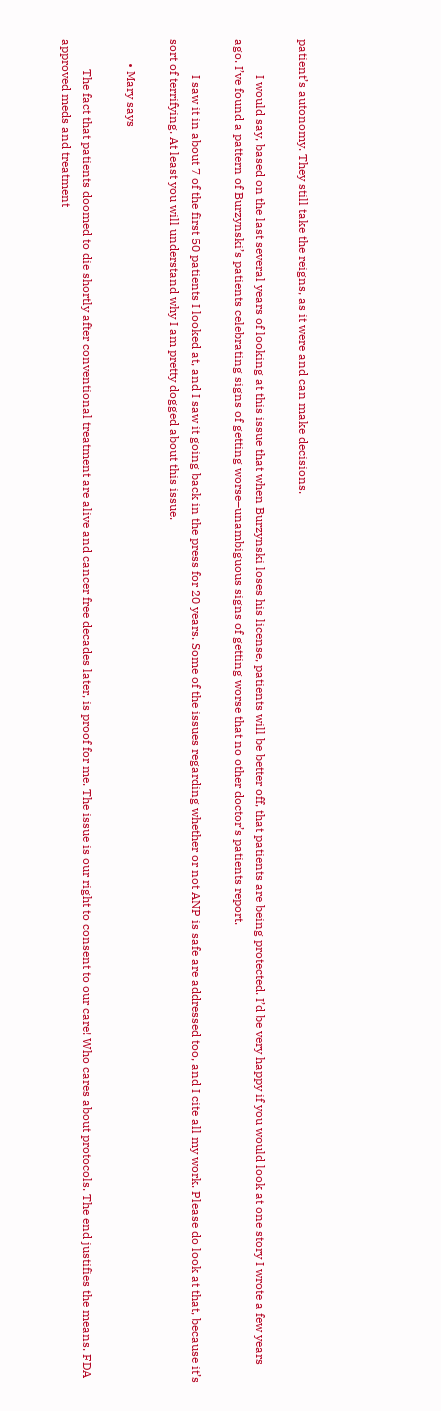patient’s autonomy. They still take the reigns, as it were and can make decisions.

            I would say, based on the last several years of looking at this issue that when Burzynski loses his license, patients will be better off, that patients are being protected. I’d be very happy if you would look at one story I wrote a few years ago. I’ve found a pattern of Burzynski’s patients celebrating signs of getting worse–unambiguous signs of getting worse that no other doctor’s patients report.

            I saw it in about 7 of the first 50 patients I looked at, and I saw it going back in the press for 20 years. Some of the issues regarding whether or not ANP is safe are addressed too, and I cite all my work. Please do look at that, because it’s sort of terrifying. At least you will understand why I am pretty dogged about this issue.

        • Mary says

          The fact that patients doomed to die shortly after conventional treatment are alive and cancer free decades later, is proof for me. The issue is our right to consent to our care! Who cares about protocols. The end justifies the means. FDA approved meds and treatment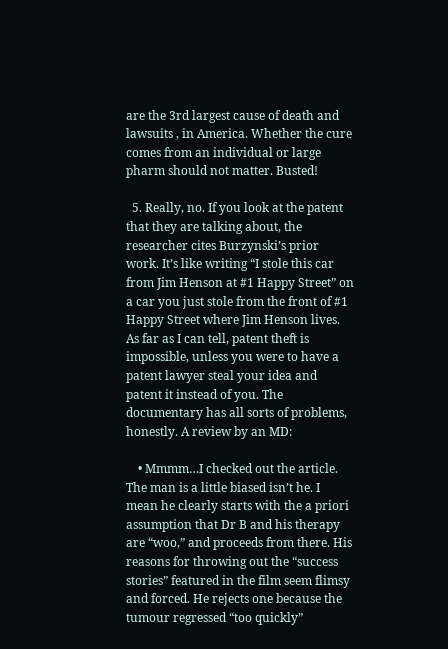are the 3rd largest cause of death and lawsuits , in America. Whether the cure comes from an individual or large pharm should not matter. Busted!

  5. Really, no. If you look at the patent that they are talking about, the researcher cites Burzynski’s prior work. It’s like writing “I stole this car from Jim Henson at #1 Happy Street” on a car you just stole from the front of #1 Happy Street where Jim Henson lives. As far as I can tell, patent theft is impossible, unless you were to have a patent lawyer steal your idea and patent it instead of you. The documentary has all sorts of problems, honestly. A review by an MD:

    • Mmmm…I checked out the article. The man is a little biased isn’t he. I mean he clearly starts with the a priori assumption that Dr B and his therapy are “woo,” and proceeds from there. His reasons for throwing out the “success stories” featured in the film seem flimsy and forced. He rejects one because the tumour regressed “too quickly”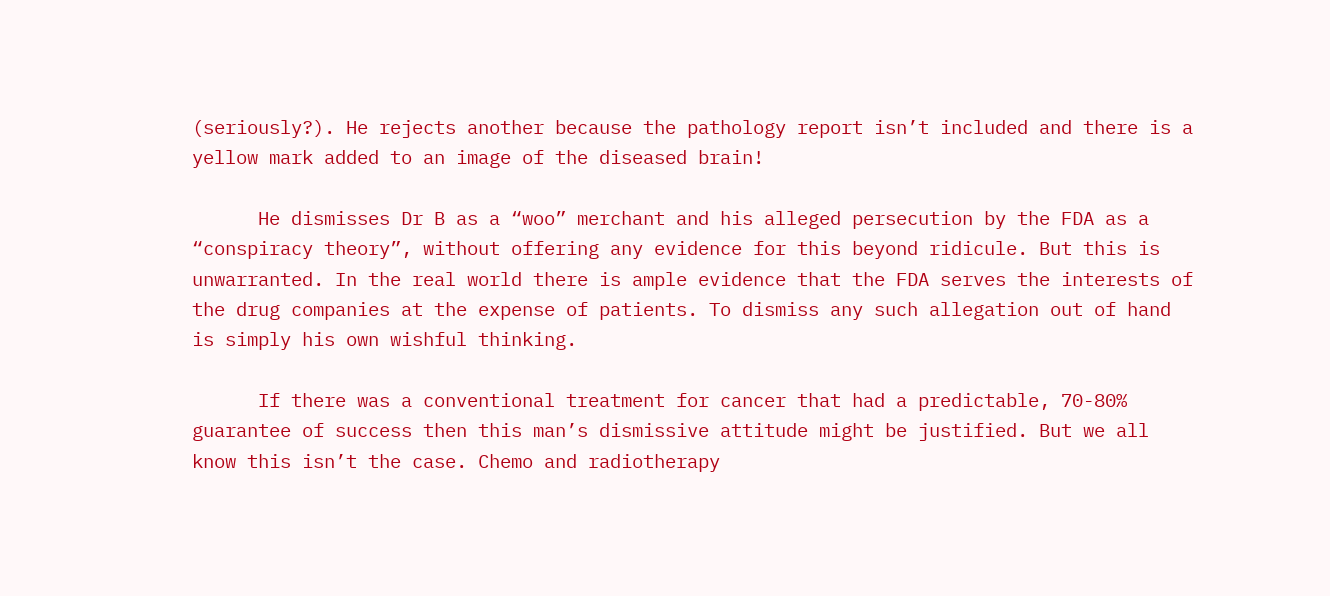(seriously?). He rejects another because the pathology report isn’t included and there is a yellow mark added to an image of the diseased brain!

      He dismisses Dr B as a “woo” merchant and his alleged persecution by the FDA as a “conspiracy theory”, without offering any evidence for this beyond ridicule. But this is unwarranted. In the real world there is ample evidence that the FDA serves the interests of the drug companies at the expense of patients. To dismiss any such allegation out of hand is simply his own wishful thinking.

      If there was a conventional treatment for cancer that had a predictable, 70-80% guarantee of success then this man’s dismissive attitude might be justified. But we all know this isn’t the case. Chemo and radiotherapy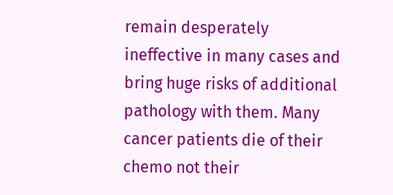remain desperately ineffective in many cases and bring huge risks of additional pathology with them. Many cancer patients die of their chemo not their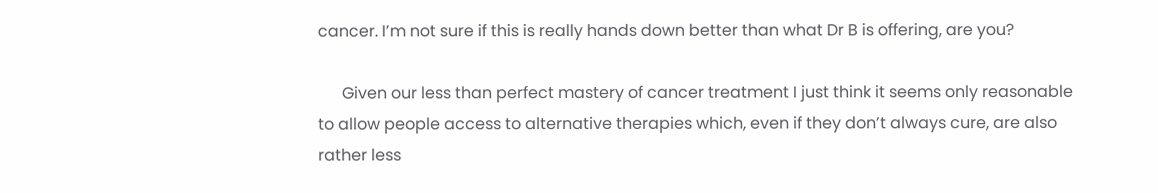cancer. I’m not sure if this is really hands down better than what Dr B is offering, are you?

      Given our less than perfect mastery of cancer treatment I just think it seems only reasonable to allow people access to alternative therapies which, even if they don’t always cure, are also rather less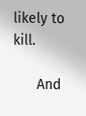likely to kill.

      And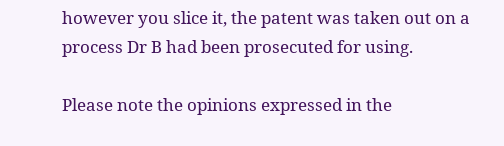however you slice it, the patent was taken out on a process Dr B had been prosecuted for using.

Please note the opinions expressed in the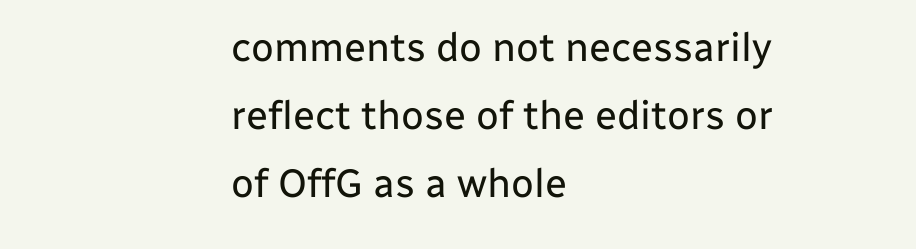comments do not necessarily reflect those of the editors or of OffG as a whole